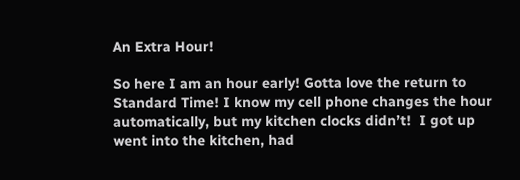An Extra Hour!

So here I am an hour early! Gotta love the return to Standard Time! I know my cell phone changes the hour automatically, but my kitchen clocks didn’t!  I got up went into the kitchen, had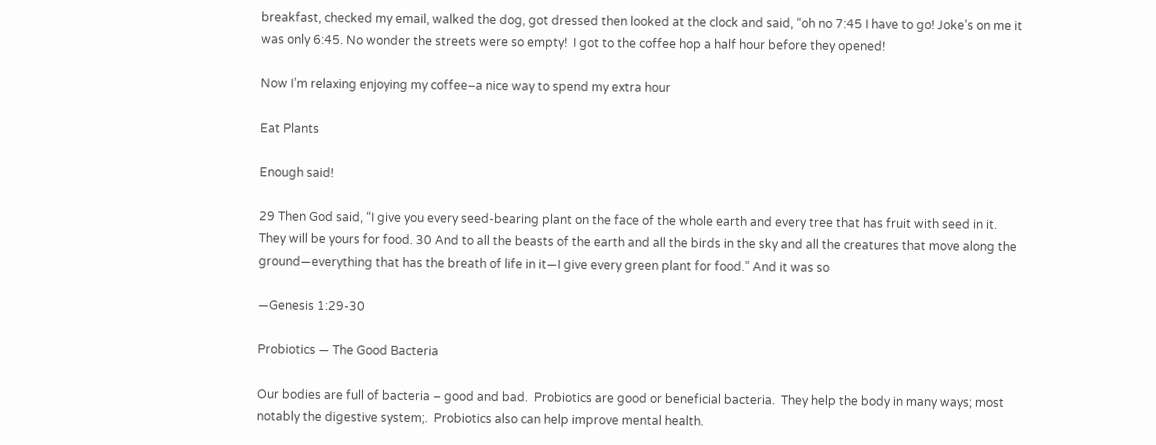breakfast, checked my email, walked the dog, got dressed then looked at the clock and said, “oh no 7:45 I have to go! Joke’s on me it was only 6:45. No wonder the streets were so empty!  I got to the coffee hop a half hour before they opened!

Now I’m relaxing enjoying my coffee–a nice way to spend my extra hour

Eat Plants

Enough said!

29 Then God said, “I give you every seed-bearing plant on the face of the whole earth and every tree that has fruit with seed in it. They will be yours for food. 30 And to all the beasts of the earth and all the birds in the sky and all the creatures that move along the ground—everything that has the breath of life in it—I give every green plant for food.” And it was so

—Genesis 1:29-30

Probiotics — The Good Bacteria

Our bodies are full of bacteria – good and bad.  Probiotics are good or beneficial bacteria.  They help the body in many ways; most notably the digestive system;.  Probiotics also can help improve mental health.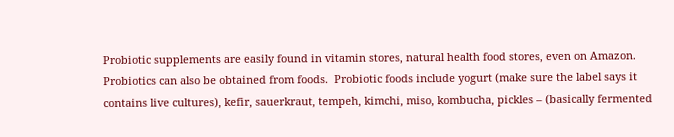Probiotic supplements are easily found in vitamin stores, natural health food stores, even on Amazon.  Probiotics can also be obtained from foods.  Probiotic foods include yogurt (make sure the label says it contains live cultures), kefir, sauerkraut, tempeh, kimchi, miso, kombucha, pickles – (basically fermented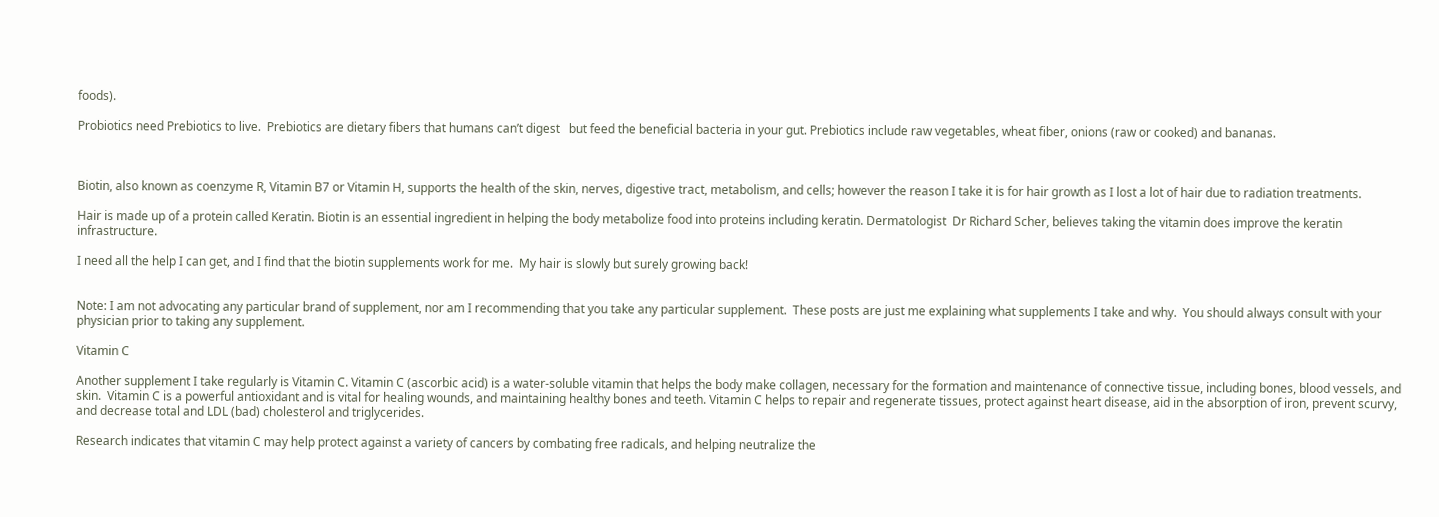foods).

Probiotics need Prebiotics to live.  Prebiotics are dietary fibers that humans can’t digest   but feed the beneficial bacteria in your gut. Prebiotics include raw vegetables, wheat fiber, onions (raw or cooked) and bananas.



Biotin, also known as coenzyme R, Vitamin B7 or Vitamin H, supports the health of the skin, nerves, digestive tract, metabolism, and cells; however the reason I take it is for hair growth as I lost a lot of hair due to radiation treatments.

Hair is made up of a protein called Keratin. Biotin is an essential ingredient in helping the body metabolize food into proteins including keratin. Dermatologist  Dr Richard Scher, believes taking the vitamin does improve the keratin infrastructure.

I need all the help I can get, and I find that the biotin supplements work for me.  My hair is slowly but surely growing back!


Note: I am not advocating any particular brand of supplement, nor am I recommending that you take any particular supplement.  These posts are just me explaining what supplements I take and why.  You should always consult with your physician prior to taking any supplement.

Vitamin C

Another supplement I take regularly is Vitamin C. Vitamin C (ascorbic acid) is a water-soluble vitamin that helps the body make collagen, necessary for the formation and maintenance of connective tissue, including bones, blood vessels, and skin.  Vitamin C is a powerful antioxidant and is vital for healing wounds, and maintaining healthy bones and teeth. Vitamin C helps to repair and regenerate tissues, protect against heart disease, aid in the absorption of iron, prevent scurvy, and decrease total and LDL (bad) cholesterol and triglycerides.

Research indicates that vitamin C may help protect against a variety of cancers by combating free radicals, and helping neutralize the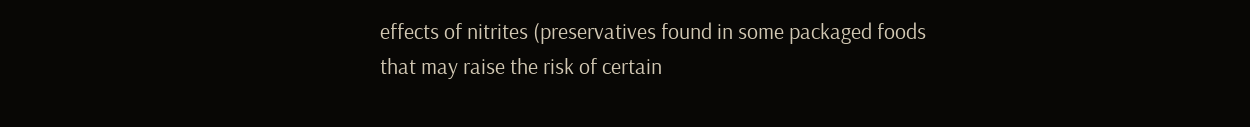effects of nitrites (preservatives found in some packaged foods that may raise the risk of certain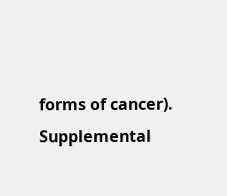forms of cancer).  Supplemental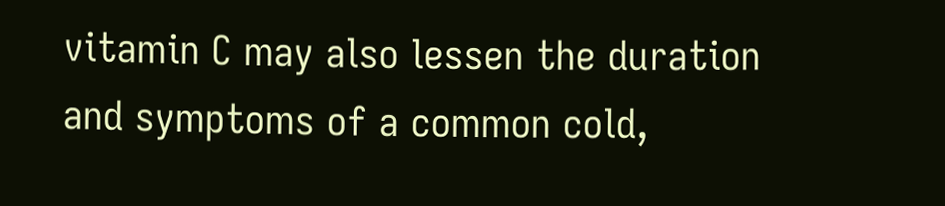vitamin C may also lessen the duration and symptoms of a common cold,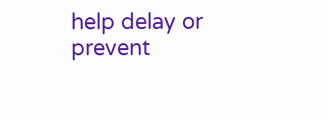help delay or prevent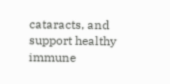cataracts, and support healthy immune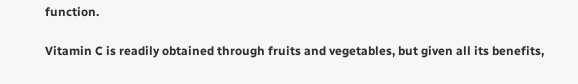function.

Vitamin C is readily obtained through fruits and vegetables, but given all its benefits,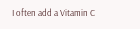I often add a Vitamin C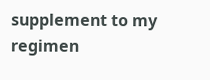supplement to my regimen